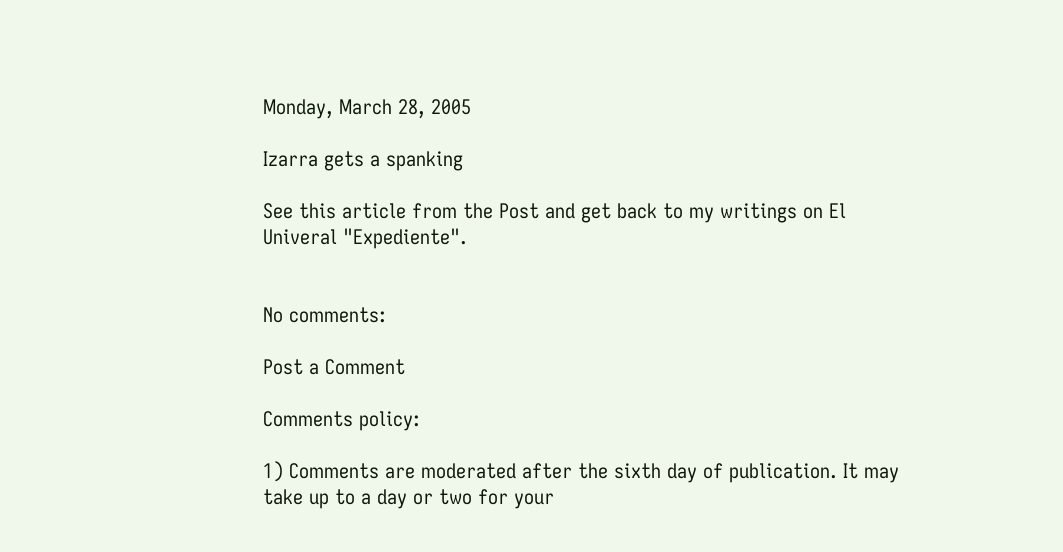Monday, March 28, 2005

Izarra gets a spanking

See this article from the Post and get back to my writings on El Univeral "Expediente".


No comments:

Post a Comment

Comments policy:

1) Comments are moderated after the sixth day of publication. It may take up to a day or two for your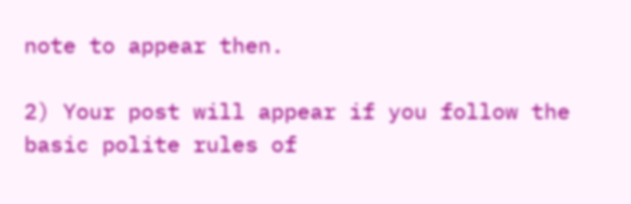note to appear then.

2) Your post will appear if you follow the basic polite rules of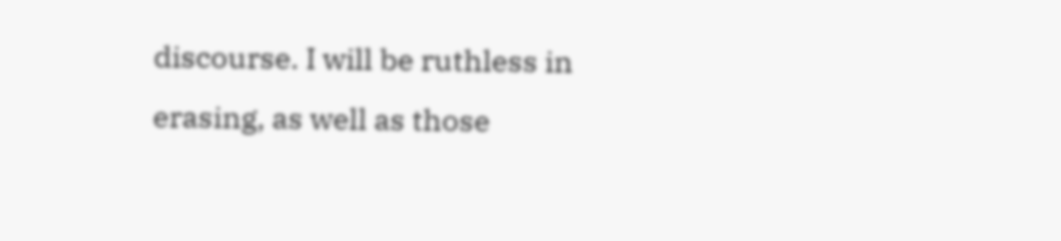discourse. I will be ruthless in erasing, as well as those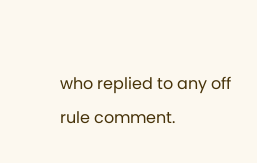who replied to any off rule comment.